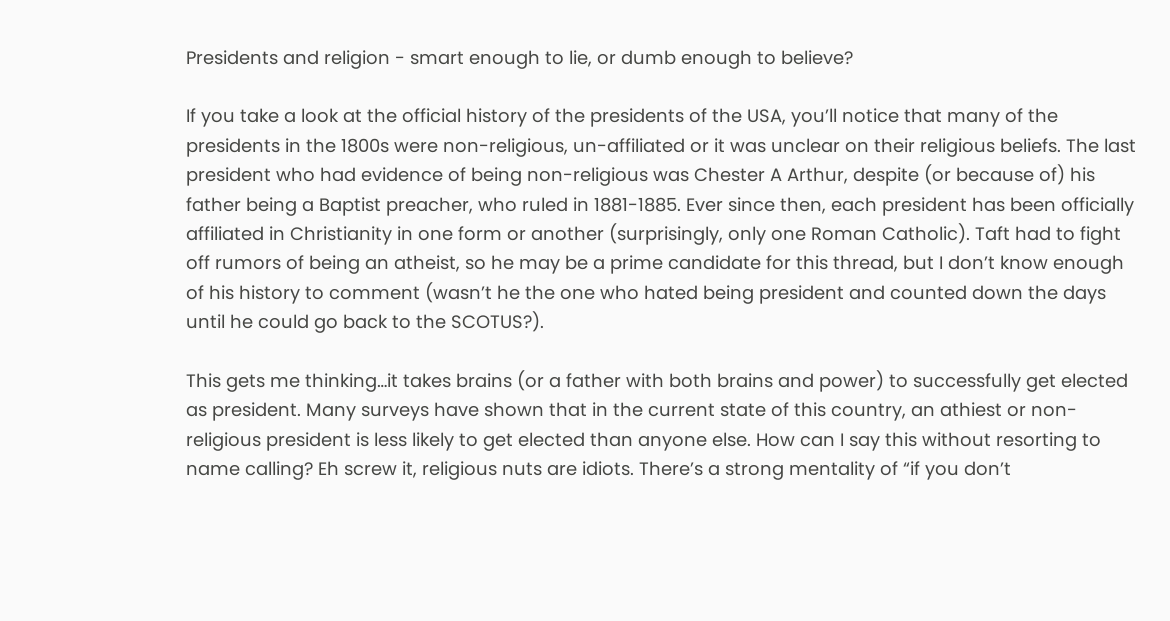Presidents and religion - smart enough to lie, or dumb enough to believe?

If you take a look at the official history of the presidents of the USA, you’ll notice that many of the presidents in the 1800s were non-religious, un-affiliated or it was unclear on their religious beliefs. The last president who had evidence of being non-religious was Chester A Arthur, despite (or because of) his father being a Baptist preacher, who ruled in 1881-1885. Ever since then, each president has been officially affiliated in Christianity in one form or another (surprisingly, only one Roman Catholic). Taft had to fight off rumors of being an atheist, so he may be a prime candidate for this thread, but I don’t know enough of his history to comment (wasn’t he the one who hated being president and counted down the days until he could go back to the SCOTUS?).

This gets me thinking…it takes brains (or a father with both brains and power) to successfully get elected as president. Many surveys have shown that in the current state of this country, an athiest or non-religious president is less likely to get elected than anyone else. How can I say this without resorting to name calling? Eh screw it, religious nuts are idiots. There’s a strong mentality of “if you don’t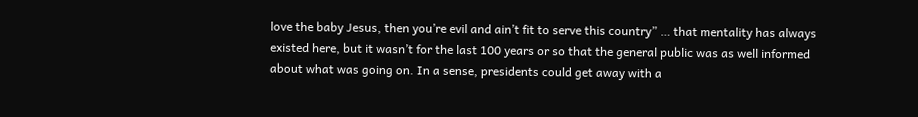love the baby Jesus, then you’re evil and ain’t fit to serve this country” … that mentality has always existed here, but it wasn’t for the last 100 years or so that the general public was as well informed about what was going on. In a sense, presidents could get away with a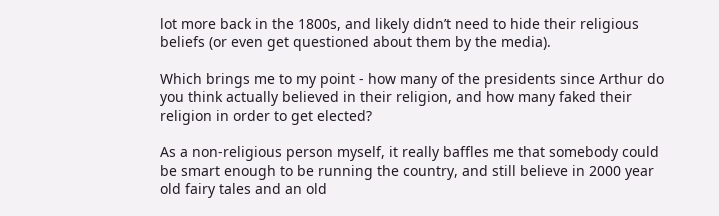lot more back in the 1800s, and likely didn’t need to hide their religious beliefs (or even get questioned about them by the media).

Which brings me to my point - how many of the presidents since Arthur do you think actually believed in their religion, and how many faked their religion in order to get elected?

As a non-religious person myself, it really baffles me that somebody could be smart enough to be running the country, and still believe in 2000 year old fairy tales and an old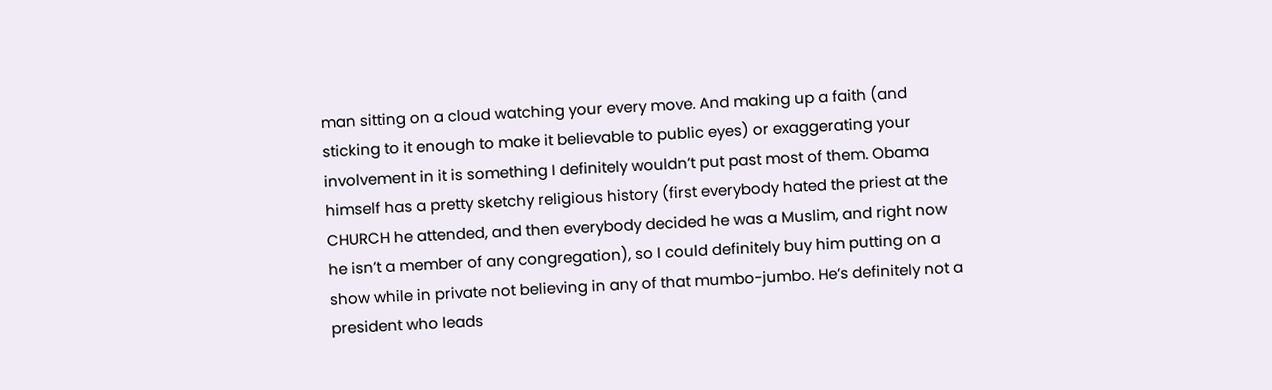man sitting on a cloud watching your every move. And making up a faith (and sticking to it enough to make it believable to public eyes) or exaggerating your involvement in it is something I definitely wouldn’t put past most of them. Obama himself has a pretty sketchy religious history (first everybody hated the priest at the CHURCH he attended, and then everybody decided he was a Muslim, and right now he isn’t a member of any congregation), so I could definitely buy him putting on a show while in private not believing in any of that mumbo-jumbo. He’s definitely not a president who leads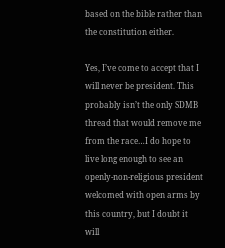based on the bible rather than the constitution either.

Yes, I’ve come to accept that I will never be president. This probably isn’t the only SDMB thread that would remove me from the race…I do hope to live long enough to see an openly-non-religious president welcomed with open arms by this country, but I doubt it will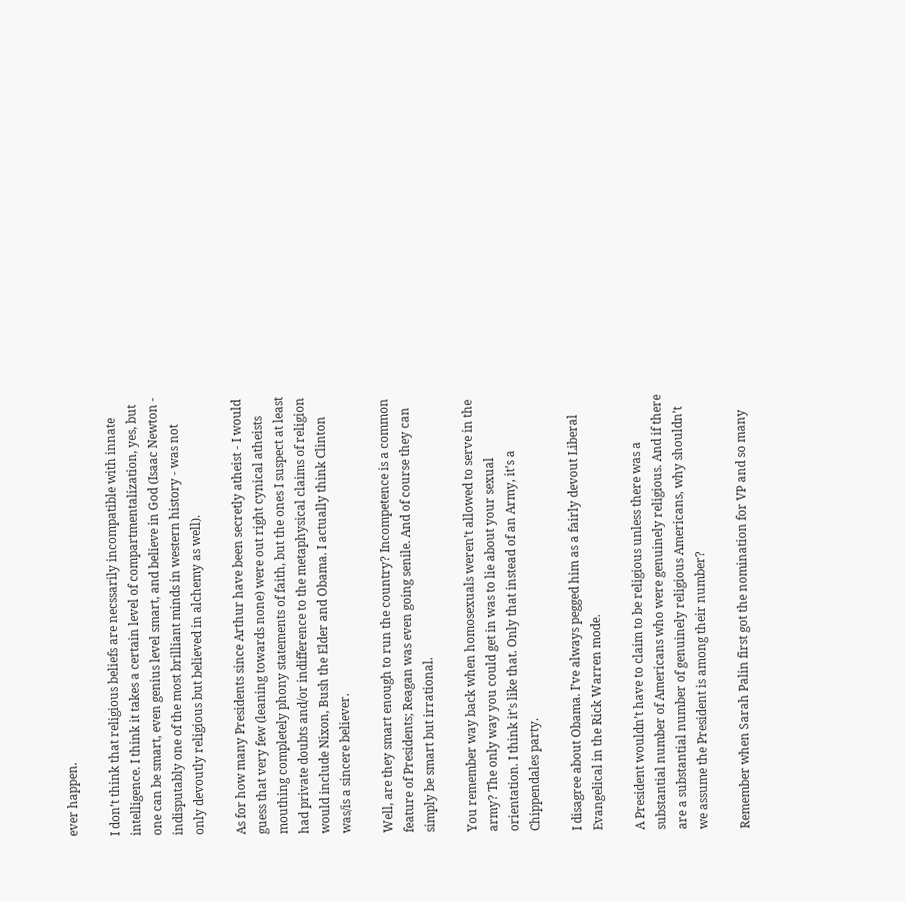ever happen.

I don’t think that religious beliefs are necssarily incompatible with innate intelligence. I think it takes a certain level of compartmentalization, yes, but one can be smart, even genius level smart, and believe in God (Isaac Newton - indisputably one of the most brilliant minds in western history - was not only devoutly religious but believed in alchemy as well).

As for how many Presidents since Arthur have been secretly atheist - I would guess that very few (leaning towards none) were out right cynical atheists mouthing completely phony statements of faith, but the ones I suspect at least had private doubts and/or indifference to the metaphysical claims of religion would include Nixon, Bush the Elder and Obama. I actually think Clinton was/is a sincere believer.

Well, are they smart enough to run the country? Incompetence is a common feature of Presidents; Reagan was even going senile. And of course they can simply be smart but irrational.

You remember way back when homosexuals weren’t allowed to serve in the army? The only way you could get in was to lie about your sexual orientation. I think it’s like that. Only that instead of an Army, it’s a Chippendales party.

I disagree about Obama. I’ve always pegged him as a fairly devout Liberal Evangelical in the Rick Warren mode.

A President wouldn’t have to claim to be religious unless there was a substantial number of Americans who were genuinely religious. And if there are a substantial number of genuinely religious Americans, why shouldn’t we assume the President is among their number?

Remember when Sarah Palin first got the nomination for VP and so many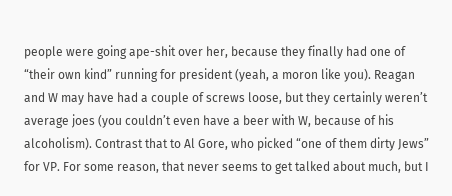people were going ape-shit over her, because they finally had one of “their own kind” running for president (yeah, a moron like you). Reagan and W may have had a couple of screws loose, but they certainly weren’t average joes (you couldn’t even have a beer with W, because of his alcoholism). Contrast that to Al Gore, who picked “one of them dirty Jews” for VP. For some reason, that never seems to get talked about much, but I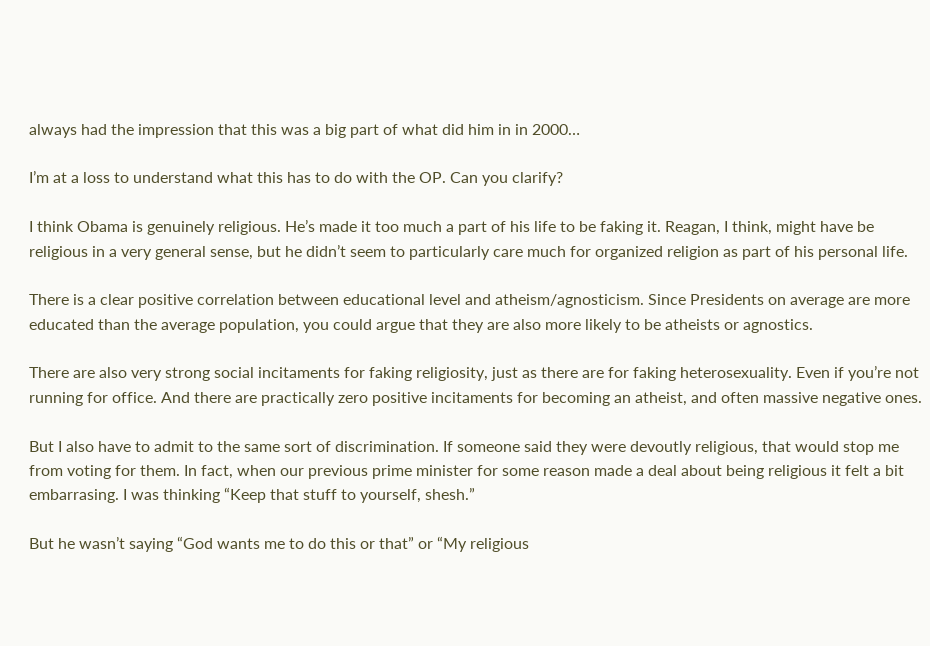always had the impression that this was a big part of what did him in in 2000…

I’m at a loss to understand what this has to do with the OP. Can you clarify?

I think Obama is genuinely religious. He’s made it too much a part of his life to be faking it. Reagan, I think, might have be religious in a very general sense, but he didn’t seem to particularly care much for organized religion as part of his personal life.

There is a clear positive correlation between educational level and atheism/agnosticism. Since Presidents on average are more educated than the average population, you could argue that they are also more likely to be atheists or agnostics.

There are also very strong social incitaments for faking religiosity, just as there are for faking heterosexuality. Even if you’re not running for office. And there are practically zero positive incitaments for becoming an atheist, and often massive negative ones.

But I also have to admit to the same sort of discrimination. If someone said they were devoutly religious, that would stop me from voting for them. In fact, when our previous prime minister for some reason made a deal about being religious it felt a bit embarrasing. I was thinking “Keep that stuff to yourself, shesh.”

But he wasn’t saying “God wants me to do this or that” or “My religious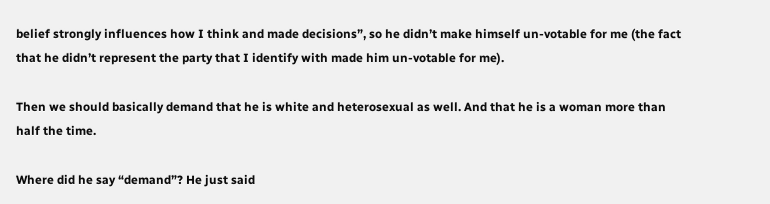belief strongly influences how I think and made decisions”, so he didn’t make himself un-votable for me (the fact that he didn’t represent the party that I identify with made him un-votable for me).

Then we should basically demand that he is white and heterosexual as well. And that he is a woman more than half the time.

Where did he say “demand”? He just said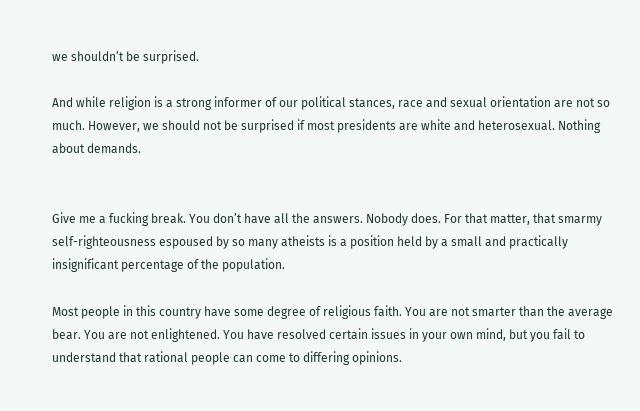we shouldn’t be surprised.

And while religion is a strong informer of our political stances, race and sexual orientation are not so much. However, we should not be surprised if most presidents are white and heterosexual. Nothing about demands.


Give me a fucking break. You don’t have all the answers. Nobody does. For that matter, that smarmy self-righteousness espoused by so many atheists is a position held by a small and practically insignificant percentage of the population.

Most people in this country have some degree of religious faith. You are not smarter than the average bear. You are not enlightened. You have resolved certain issues in your own mind, but you fail to understand that rational people can come to differing opinions.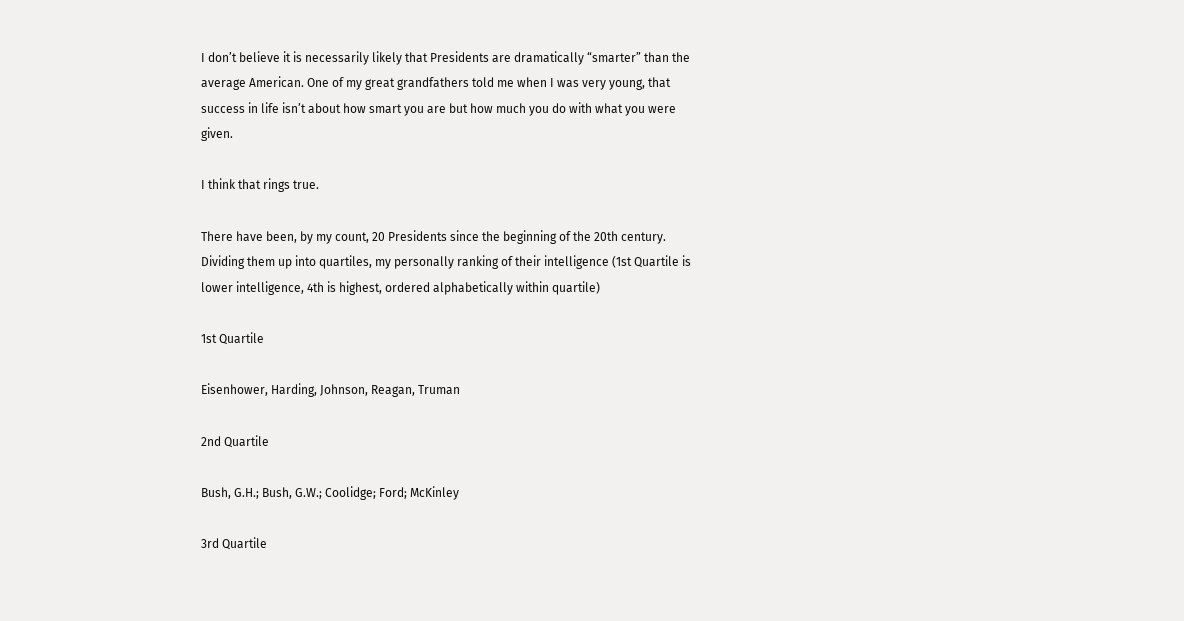I don’t believe it is necessarily likely that Presidents are dramatically “smarter” than the average American. One of my great grandfathers told me when I was very young, that success in life isn’t about how smart you are but how much you do with what you were given.

I think that rings true.

There have been, by my count, 20 Presidents since the beginning of the 20th century. Dividing them up into quartiles, my personally ranking of their intelligence (1st Quartile is lower intelligence, 4th is highest, ordered alphabetically within quartile)

1st Quartile

Eisenhower, Harding, Johnson, Reagan, Truman

2nd Quartile

Bush, G.H.; Bush, G.W.; Coolidge; Ford; McKinley

3rd Quartile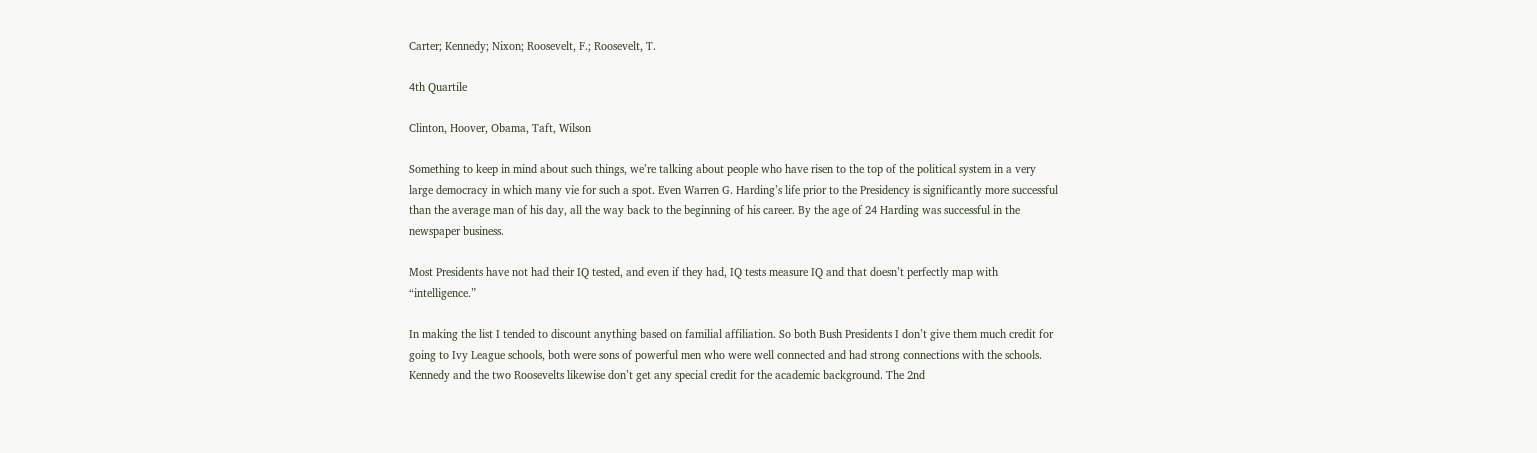Carter; Kennedy; Nixon; Roosevelt, F.; Roosevelt, T.

4th Quartile

Clinton, Hoover, Obama, Taft, Wilson

Something to keep in mind about such things, we’re talking about people who have risen to the top of the political system in a very large democracy in which many vie for such a spot. Even Warren G. Harding’s life prior to the Presidency is significantly more successful than the average man of his day, all the way back to the beginning of his career. By the age of 24 Harding was successful in the newspaper business.

Most Presidents have not had their IQ tested, and even if they had, IQ tests measure IQ and that doesn’t perfectly map with “intelligence.”

In making the list I tended to discount anything based on familial affiliation. So both Bush Presidents I don’t give them much credit for going to Ivy League schools, both were sons of powerful men who were well connected and had strong connections with the schools. Kennedy and the two Roosevelts likewise don’t get any special credit for the academic background. The 2nd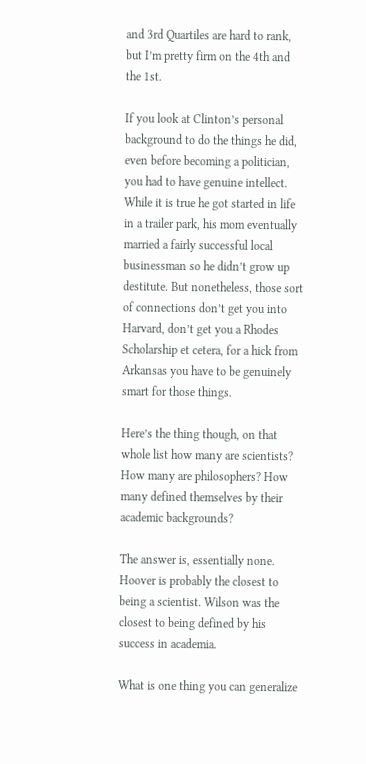and 3rd Quartiles are hard to rank, but I’m pretty firm on the 4th and the 1st.

If you look at Clinton’s personal background to do the things he did, even before becoming a politician, you had to have genuine intellect. While it is true he got started in life in a trailer park, his mom eventually married a fairly successful local businessman so he didn’t grow up destitute. But nonetheless, those sort of connections don’t get you into Harvard, don’t get you a Rhodes Scholarship et cetera, for a hick from Arkansas you have to be genuinely smart for those things.

Here’s the thing though, on that whole list how many are scientists? How many are philosophers? How many defined themselves by their academic backgrounds?

The answer is, essentially none. Hoover is probably the closest to being a scientist. Wilson was the closest to being defined by his success in academia.

What is one thing you can generalize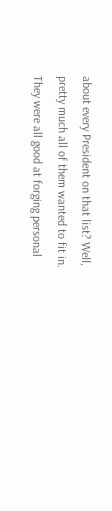about every President on that list? Well, pretty much all of them wanted to fit in. They were all good at forging personal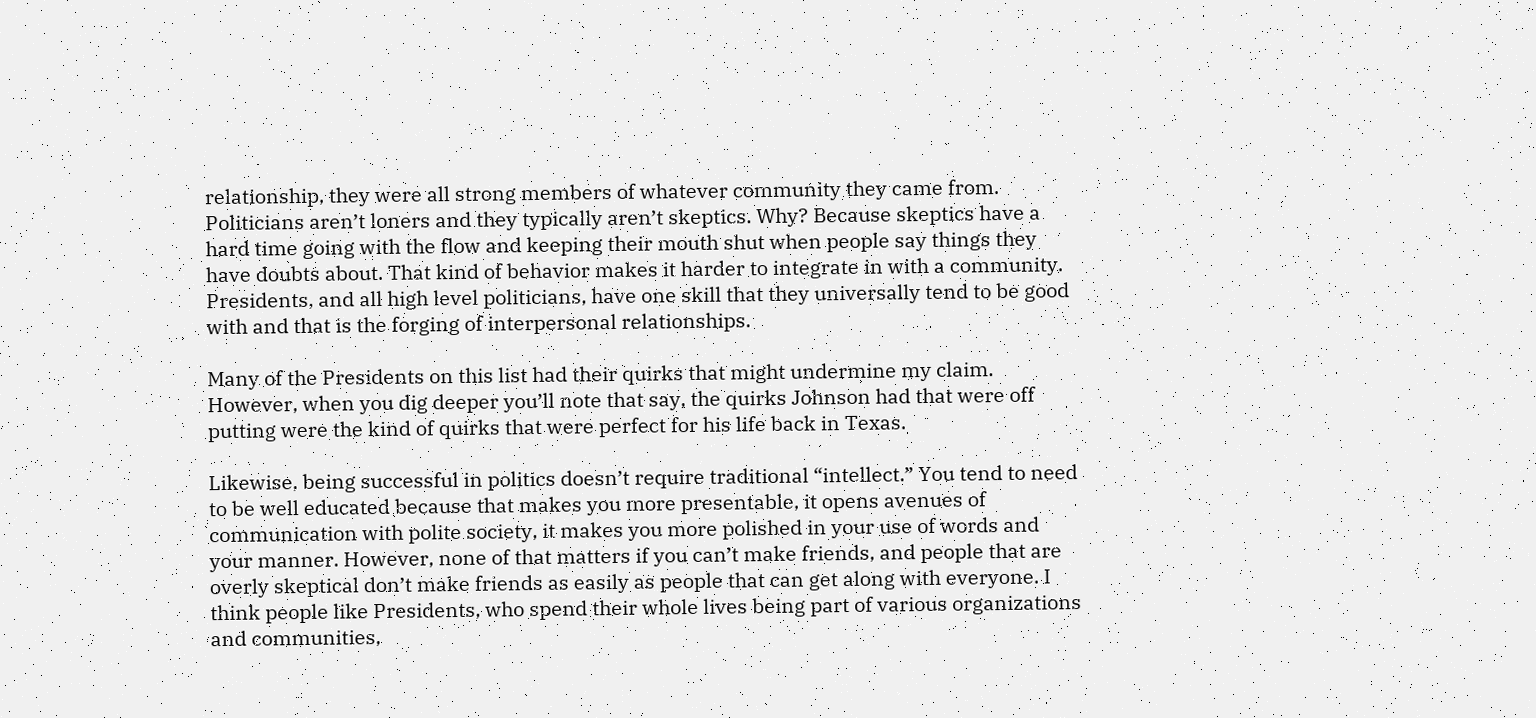relationship, they were all strong members of whatever community they came from. Politicians aren’t loners and they typically aren’t skeptics. Why? Because skeptics have a hard time going with the flow and keeping their mouth shut when people say things they have doubts about. That kind of behavior makes it harder to integrate in with a community. Presidents, and all high level politicians, have one skill that they universally tend to be good with and that is the forging of interpersonal relationships.

Many of the Presidents on this list had their quirks that might undermine my claim. However, when you dig deeper you’ll note that say, the quirks Johnson had that were off putting were the kind of quirks that were perfect for his life back in Texas.

Likewise, being successful in politics doesn’t require traditional “intellect.” You tend to need to be well educated because that makes you more presentable, it opens avenues of communication with polite society, it makes you more polished in your use of words and your manner. However, none of that matters if you can’t make friends, and people that are overly skeptical don’t make friends as easily as people that can get along with everyone. I think people like Presidents, who spend their whole lives being part of various organizations and communities,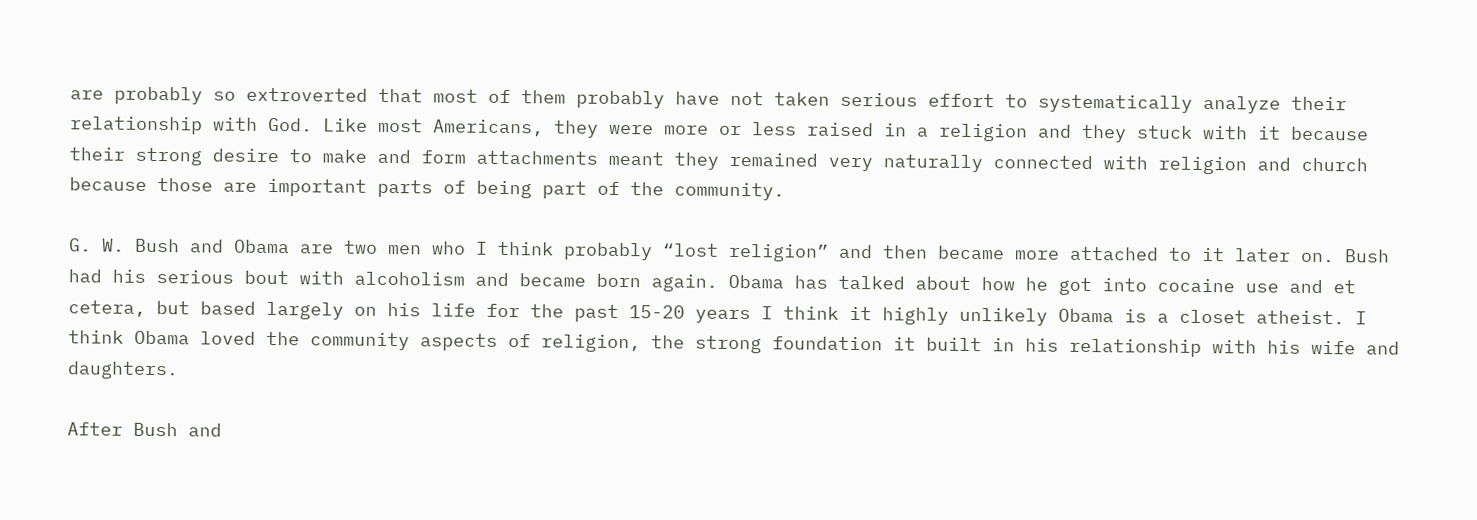are probably so extroverted that most of them probably have not taken serious effort to systematically analyze their relationship with God. Like most Americans, they were more or less raised in a religion and they stuck with it because their strong desire to make and form attachments meant they remained very naturally connected with religion and church because those are important parts of being part of the community.

G. W. Bush and Obama are two men who I think probably “lost religion” and then became more attached to it later on. Bush had his serious bout with alcoholism and became born again. Obama has talked about how he got into cocaine use and et cetera, but based largely on his life for the past 15-20 years I think it highly unlikely Obama is a closet atheist. I think Obama loved the community aspects of religion, the strong foundation it built in his relationship with his wife and daughters.

After Bush and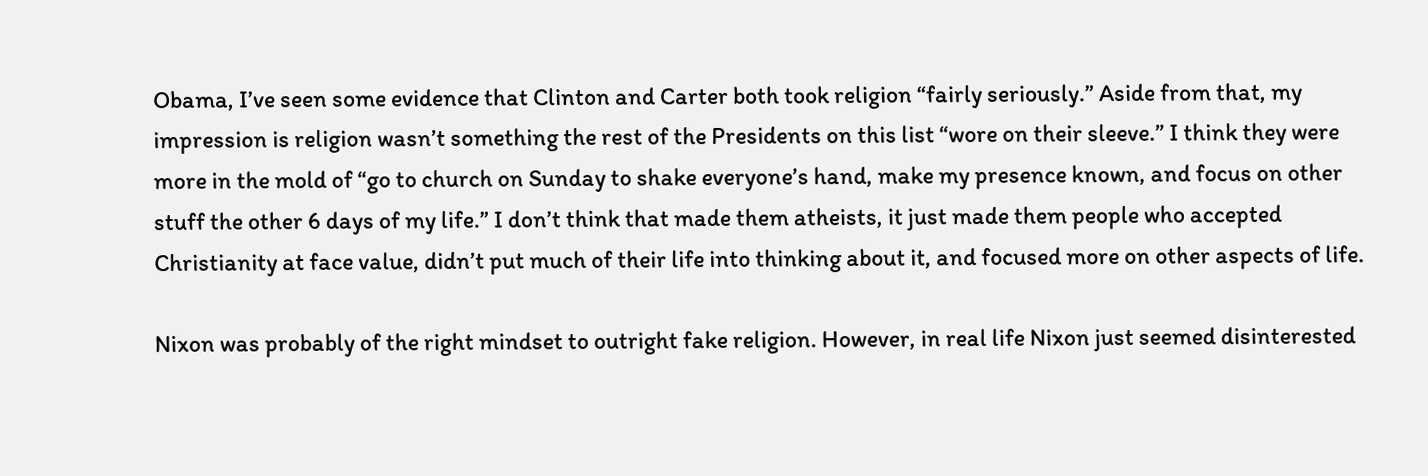Obama, I’ve seen some evidence that Clinton and Carter both took religion “fairly seriously.” Aside from that, my impression is religion wasn’t something the rest of the Presidents on this list “wore on their sleeve.” I think they were more in the mold of “go to church on Sunday to shake everyone’s hand, make my presence known, and focus on other stuff the other 6 days of my life.” I don’t think that made them atheists, it just made them people who accepted Christianity at face value, didn’t put much of their life into thinking about it, and focused more on other aspects of life.

Nixon was probably of the right mindset to outright fake religion. However, in real life Nixon just seemed disinterested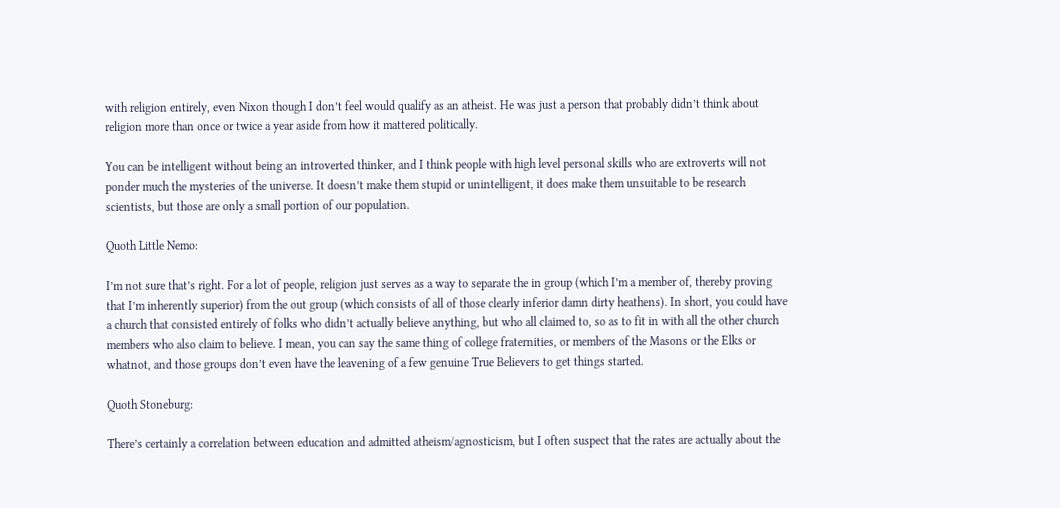with religion entirely, even Nixon though I don’t feel would qualify as an atheist. He was just a person that probably didn’t think about religion more than once or twice a year aside from how it mattered politically.

You can be intelligent without being an introverted thinker, and I think people with high level personal skills who are extroverts will not ponder much the mysteries of the universe. It doesn’t make them stupid or unintelligent, it does make them unsuitable to be research scientists, but those are only a small portion of our population.

Quoth Little Nemo:

I’m not sure that’s right. For a lot of people, religion just serves as a way to separate the in group (which I’m a member of, thereby proving that I’m inherently superior) from the out group (which consists of all of those clearly inferior damn dirty heathens). In short, you could have a church that consisted entirely of folks who didn’t actually believe anything, but who all claimed to, so as to fit in with all the other church members who also claim to believe. I mean, you can say the same thing of college fraternities, or members of the Masons or the Elks or whatnot, and those groups don’t even have the leavening of a few genuine True Believers to get things started.

Quoth Stoneburg:

There’s certainly a correlation between education and admitted atheism/agnosticism, but I often suspect that the rates are actually about the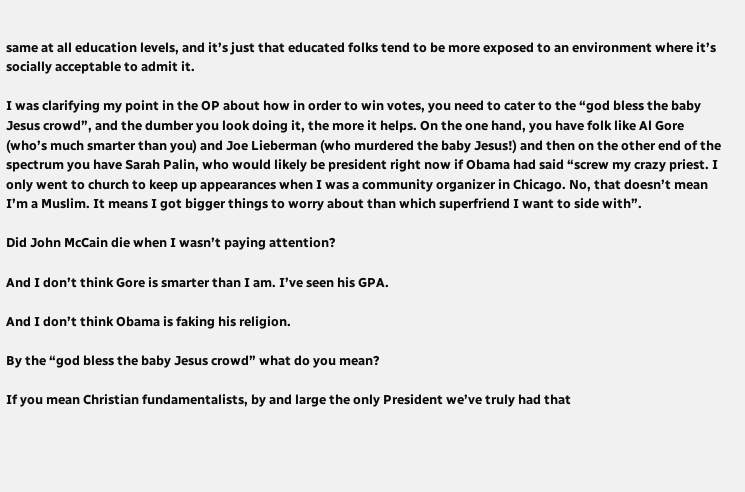same at all education levels, and it’s just that educated folks tend to be more exposed to an environment where it’s socially acceptable to admit it.

I was clarifying my point in the OP about how in order to win votes, you need to cater to the “god bless the baby Jesus crowd”, and the dumber you look doing it, the more it helps. On the one hand, you have folk like Al Gore (who’s much smarter than you) and Joe Lieberman (who murdered the baby Jesus!) and then on the other end of the spectrum you have Sarah Palin, who would likely be president right now if Obama had said “screw my crazy priest. I only went to church to keep up appearances when I was a community organizer in Chicago. No, that doesn’t mean I’m a Muslim. It means I got bigger things to worry about than which superfriend I want to side with”.

Did John McCain die when I wasn’t paying attention?

And I don’t think Gore is smarter than I am. I’ve seen his GPA.

And I don’t think Obama is faking his religion.

By the “god bless the baby Jesus crowd” what do you mean?

If you mean Christian fundamentalists, by and large the only President we’ve truly had that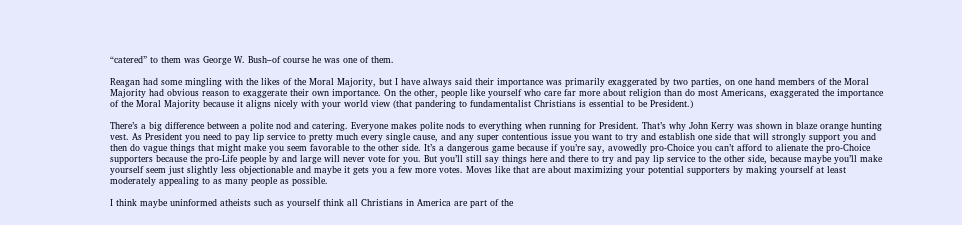“catered” to them was George W. Bush–of course he was one of them.

Reagan had some mingling with the likes of the Moral Majority, but I have always said their importance was primarily exaggerated by two parties, on one hand members of the Moral Majority had obvious reason to exaggerate their own importance. On the other, people like yourself who care far more about religion than do most Americans, exaggerated the importance of the Moral Majority because it aligns nicely with your world view (that pandering to fundamentalist Christians is essential to be President.)

There’s a big difference between a polite nod and catering. Everyone makes polite nods to everything when running for President. That’s why John Kerry was shown in blaze orange hunting vest. As President you need to pay lip service to pretty much every single cause, and any super contentious issue you want to try and establish one side that will strongly support you and then do vague things that might make you seem favorable to the other side. It’s a dangerous game because if you’re say, avowedly pro-Choice you can’t afford to alienate the pro-Choice supporters because the pro-Life people by and large will never vote for you. But you’ll still say things here and there to try and pay lip service to the other side, because maybe you’ll make yourself seem just slightly less objectionable and maybe it gets you a few more votes. Moves like that are about maximizing your potential supporters by making yourself at least moderately appealing to as many people as possible.

I think maybe uninformed atheists such as yourself think all Christians in America are part of the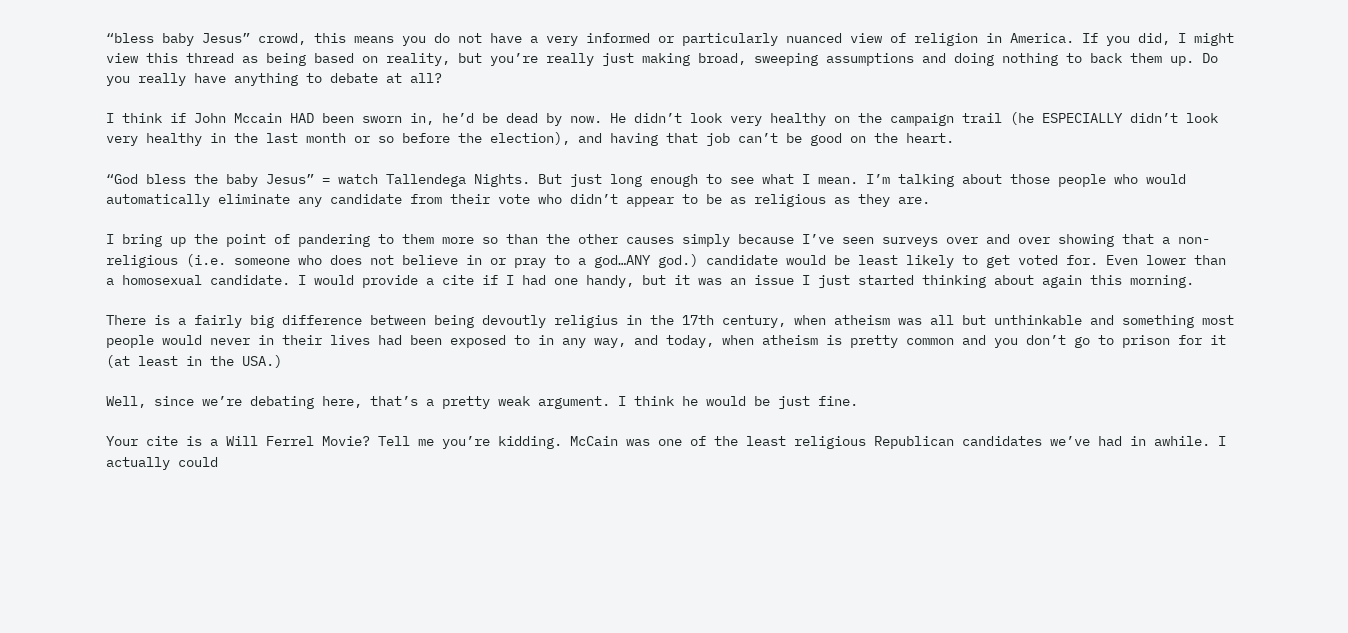“bless baby Jesus” crowd, this means you do not have a very informed or particularly nuanced view of religion in America. If you did, I might view this thread as being based on reality, but you’re really just making broad, sweeping assumptions and doing nothing to back them up. Do you really have anything to debate at all?

I think if John Mccain HAD been sworn in, he’d be dead by now. He didn’t look very healthy on the campaign trail (he ESPECIALLY didn’t look very healthy in the last month or so before the election), and having that job can’t be good on the heart.

“God bless the baby Jesus” = watch Tallendega Nights. But just long enough to see what I mean. I’m talking about those people who would automatically eliminate any candidate from their vote who didn’t appear to be as religious as they are.

I bring up the point of pandering to them more so than the other causes simply because I’ve seen surveys over and over showing that a non-religious (i.e. someone who does not believe in or pray to a god…ANY god.) candidate would be least likely to get voted for. Even lower than a homosexual candidate. I would provide a cite if I had one handy, but it was an issue I just started thinking about again this morning.

There is a fairly big difference between being devoutly religius in the 17th century, when atheism was all but unthinkable and something most people would never in their lives had been exposed to in any way, and today, when atheism is pretty common and you don’t go to prison for it (at least in the USA.)

Well, since we’re debating here, that’s a pretty weak argument. I think he would be just fine.

Your cite is a Will Ferrel Movie? Tell me you’re kidding. McCain was one of the least religious Republican candidates we’ve had in awhile. I actually could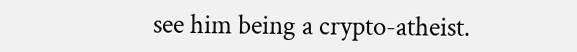see him being a crypto-atheist.